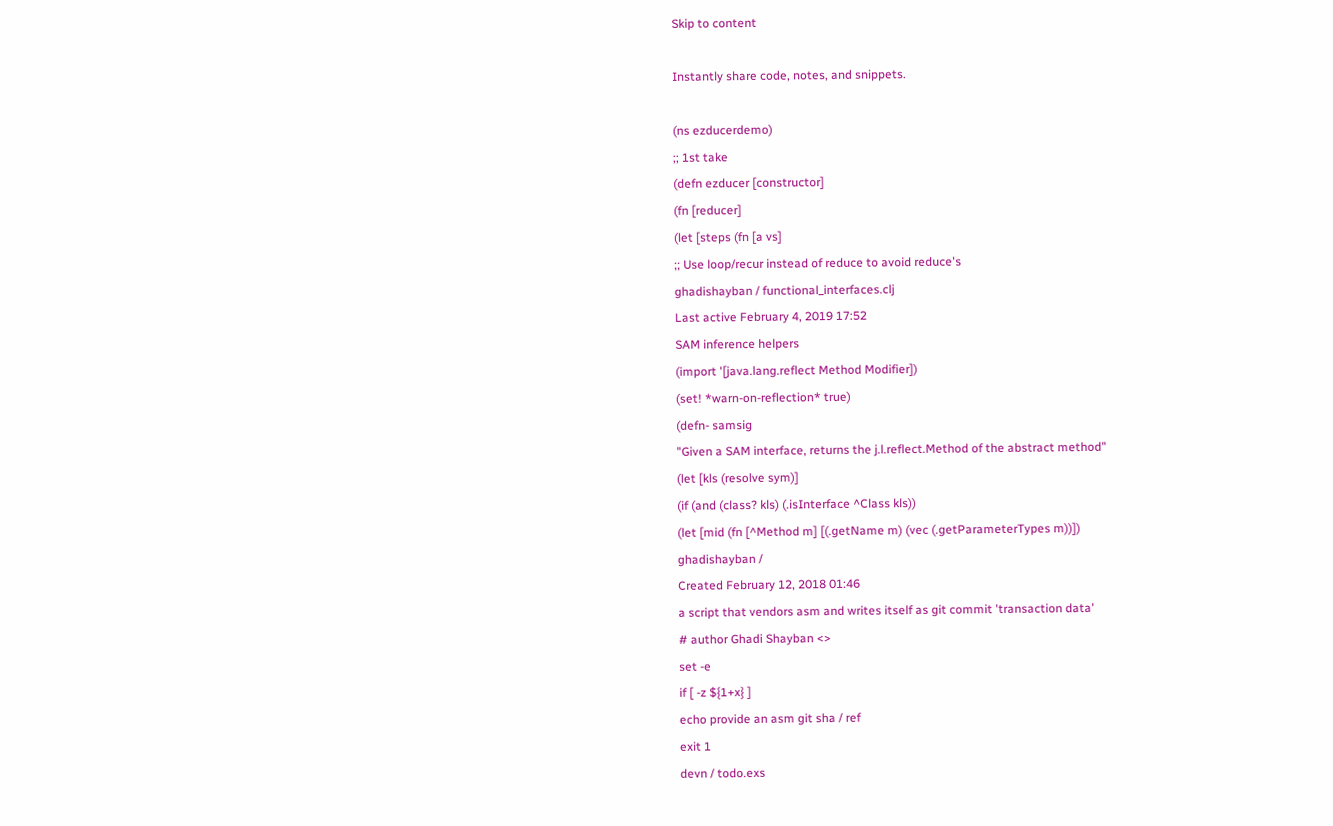Skip to content

Instantly share code, notes, and snippets.

(ns ezducerdemo)
;; 1st take
(defn ezducer [constructor]
(fn [reducer]
(let [steps (fn [a vs]
;; Use loop/recur instead of reduce to avoid reduce's
ghadishayban / functional_interfaces.clj
Last active February 4, 2019 17:52
SAM inference helpers
(import '[java.lang.reflect Method Modifier])
(set! *warn-on-reflection* true)
(defn- samsig
"Given a SAM interface, returns the j.l.reflect.Method of the abstract method"
(let [kls (resolve sym)]
(if (and (class? kls) (.isInterface ^Class kls))
(let [mid (fn [^Method m] [(.getName m) (vec (.getParameterTypes m))])
ghadishayban /
Created February 12, 2018 01:46
a script that vendors asm and writes itself as git commit 'transaction data'
# author Ghadi Shayban <>
set -e
if [ -z ${1+x} ]
echo provide an asm git sha / ref
exit 1
devn / todo.exs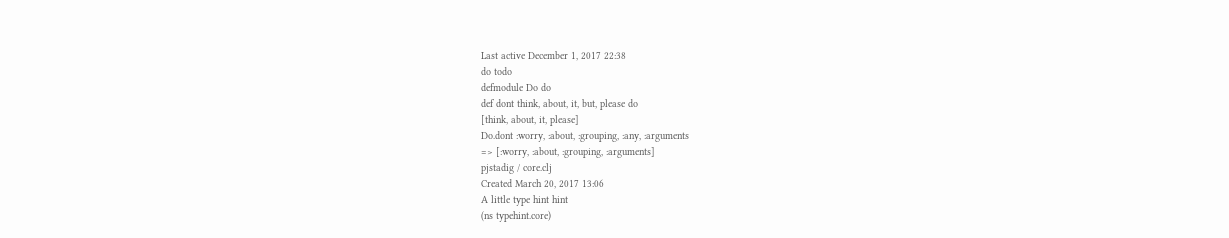Last active December 1, 2017 22:38
do todo
defmodule Do do
def dont think, about, it, but, please do
[think, about, it, please]
Do.dont :worry, :about, :grouping, :any, :arguments
=> [:worry, :about, :grouping, :arguments]
pjstadig / core.clj
Created March 20, 2017 13:06
A little type hint hint
(ns typehint.core)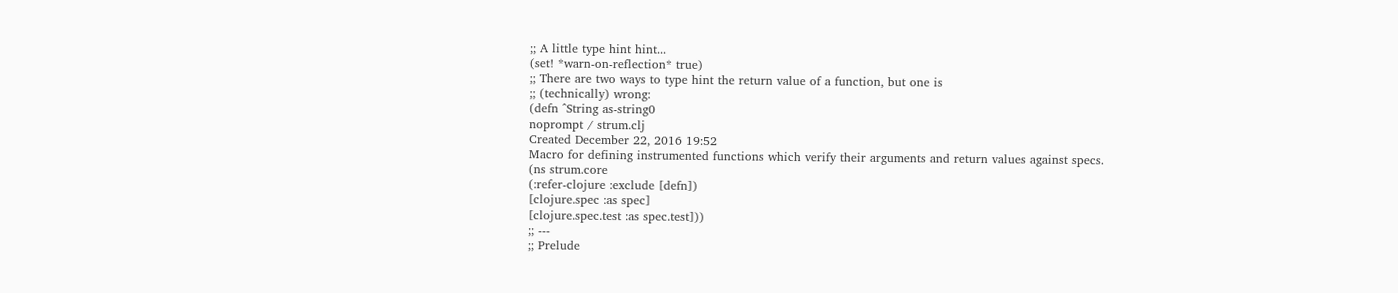;; A little type hint hint...
(set! *warn-on-reflection* true)
;; There are two ways to type hint the return value of a function, but one is
;; (technically) wrong:
(defn ^String as-string0
noprompt / strum.clj
Created December 22, 2016 19:52
Macro for defining instrumented functions which verify their arguments and return values against specs.
(ns strum.core
(:refer-clojure :exclude [defn])
[clojure.spec :as spec]
[clojure.spec.test :as spec.test]))
;; ---
;; Prelude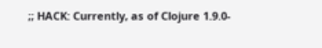;; HACK: Currently, as of Clojure 1.9.0-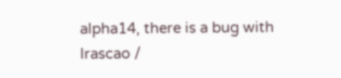alpha14, there is a bug with
lrascao /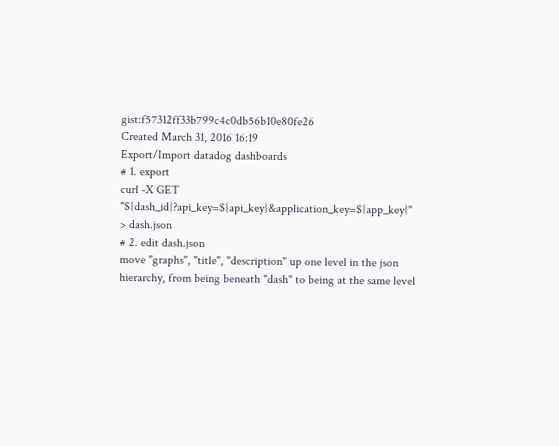gist:f57312ff33b799c4c0db56b10e80fe26
Created March 31, 2016 16:19
Export/Import datadog dashboards
# 1. export
curl -X GET "${dash_id}?api_key=${api_key}&application_key=${app_key}" > dash.json
# 2. edit dash.json
move "graphs", "title", "description" up one level in the json hierarchy, from being beneath "dash" to being at the same level